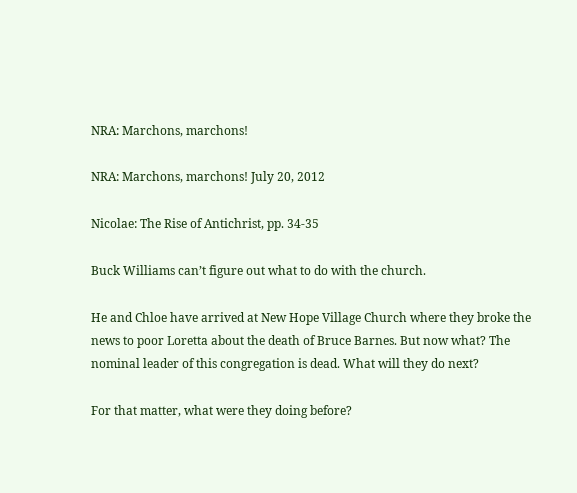NRA: Marchons, marchons!

NRA: Marchons, marchons! July 20, 2012

Nicolae: The Rise of Antichrist, pp. 34-35

Buck Williams can’t figure out what to do with the church.

He and Chloe have arrived at New Hope Village Church where they broke the news to poor Loretta about the death of Bruce Barnes. But now what? The nominal leader of this congregation is dead. What will they do next?

For that matter, what were they doing before?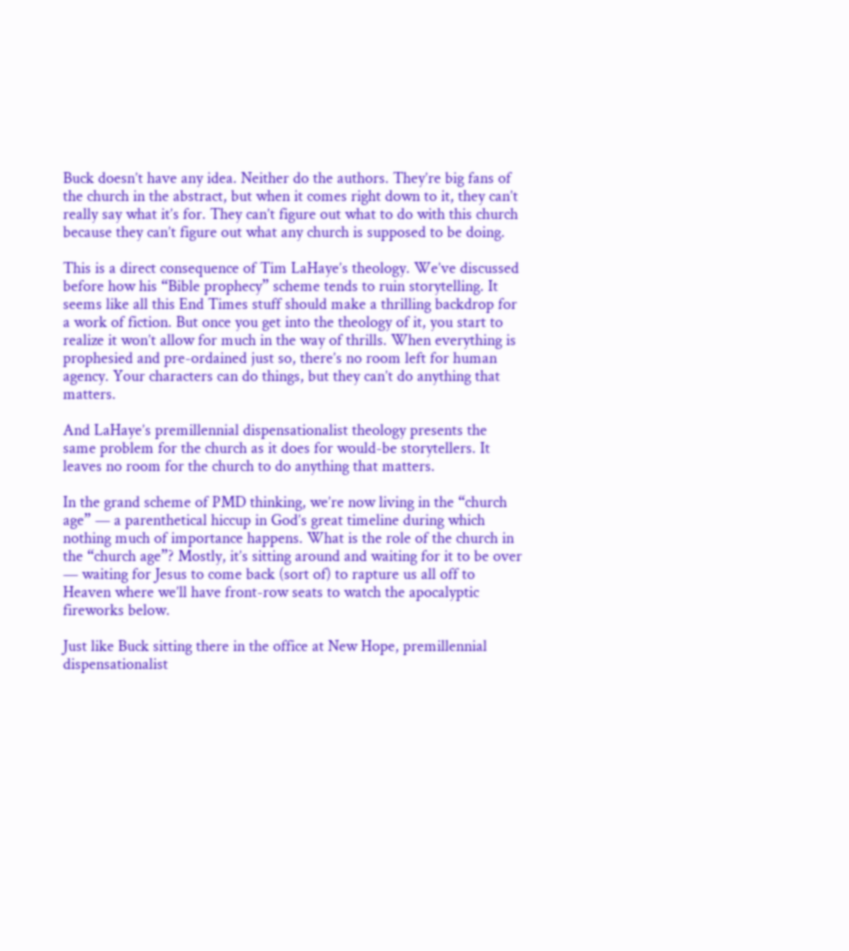Buck doesn’t have any idea. Neither do the authors. They’re big fans of the church in the abstract, but when it comes right down to it, they can’t really say what it’s for. They can’t figure out what to do with this church because they can’t figure out what any church is supposed to be doing.

This is a direct consequence of Tim LaHaye’s theology. We’ve discussed before how his “Bible prophecy” scheme tends to ruin storytelling. It seems like all this End Times stuff should make a thrilling backdrop for a work of fiction. But once you get into the theology of it, you start to realize it won’t allow for much in the way of thrills. When everything is prophesied and pre-ordained just so, there’s no room left for human agency. Your characters can do things, but they can’t do anything that matters.

And LaHaye’s premillennial dispensationalist theology presents the same problem for the church as it does for would-be storytellers. It leaves no room for the church to do anything that matters.

In the grand scheme of PMD thinking, we’re now living in the “church age” — a parenthetical hiccup in God’s great timeline during which nothing much of importance happens. What is the role of the church in the “church age”? Mostly, it’s sitting around and waiting for it to be over — waiting for Jesus to come back (sort of) to rapture us all off to Heaven where we’ll have front-row seats to watch the apocalyptic fireworks below.

Just like Buck sitting there in the office at New Hope, premillennial dispensationalist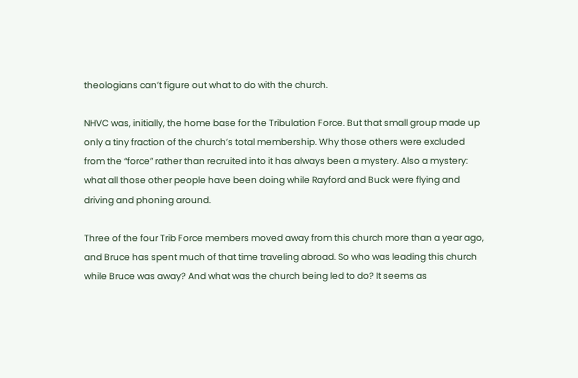theologians can’t figure out what to do with the church.

NHVC was, initially, the home base for the Tribulation Force. But that small group made up only a tiny fraction of the church’s total membership. Why those others were excluded from the “force” rather than recruited into it has always been a mystery. Also a mystery: what all those other people have been doing while Rayford and Buck were flying and driving and phoning around.

Three of the four Trib Force members moved away from this church more than a year ago, and Bruce has spent much of that time traveling abroad. So who was leading this church while Bruce was away? And what was the church being led to do? It seems as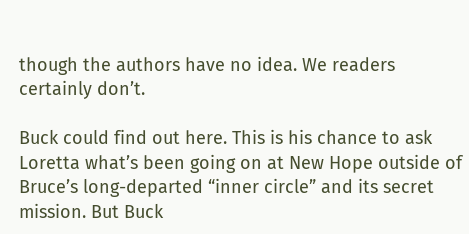though the authors have no idea. We readers certainly don’t.

Buck could find out here. This is his chance to ask Loretta what’s been going on at New Hope outside of Bruce’s long-departed “inner circle” and its secret mission. But Buck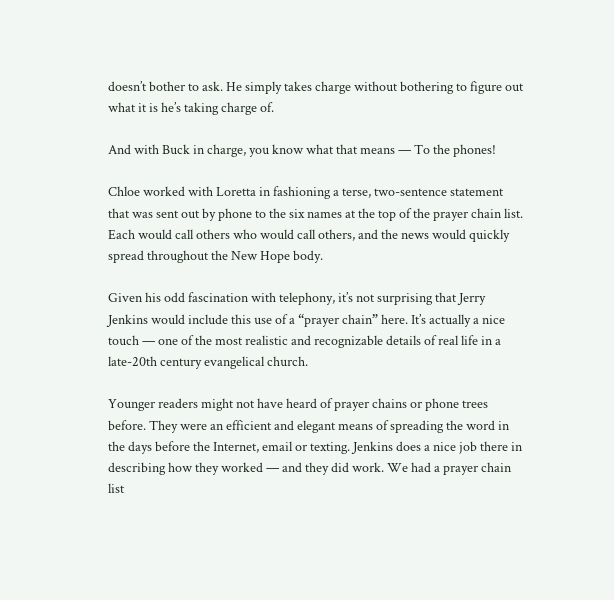doesn’t bother to ask. He simply takes charge without bothering to figure out what it is he’s taking charge of.

And with Buck in charge, you know what that means — To the phones!

Chloe worked with Loretta in fashioning a terse, two-sentence statement that was sent out by phone to the six names at the top of the prayer chain list. Each would call others who would call others, and the news would quickly spread throughout the New Hope body.

Given his odd fascination with telephony, it’s not surprising that Jerry Jenkins would include this use of a “prayer chain” here. It’s actually a nice touch — one of the most realistic and recognizable details of real life in a late-20th century evangelical church.

Younger readers might not have heard of prayer chains or phone trees before. They were an efficient and elegant means of spreading the word in the days before the Internet, email or texting. Jenkins does a nice job there in describing how they worked — and they did work. We had a prayer chain list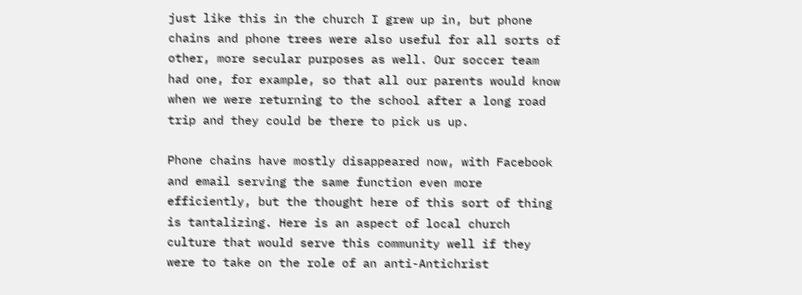just like this in the church I grew up in, but phone chains and phone trees were also useful for all sorts of other, more secular purposes as well. Our soccer team had one, for example, so that all our parents would know when we were returning to the school after a long road trip and they could be there to pick us up.

Phone chains have mostly disappeared now, with Facebook and email serving the same function even more efficiently, but the thought here of this sort of thing is tantalizing. Here is an aspect of local church culture that would serve this community well if they were to take on the role of an anti-Antichrist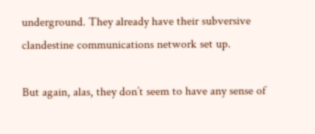underground. They already have their subversive clandestine communications network set up.

But again, alas, they don’t seem to have any sense of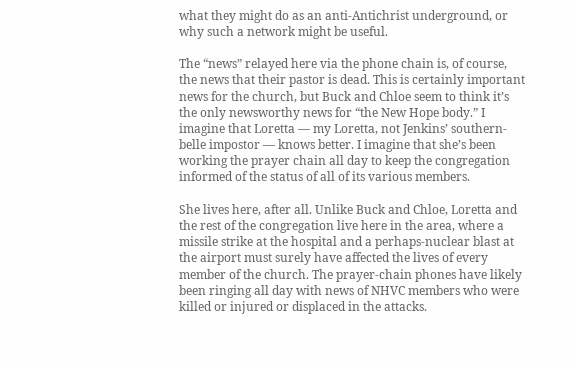what they might do as an anti-Antichrist underground, or why such a network might be useful.

The “news” relayed here via the phone chain is, of course, the news that their pastor is dead. This is certainly important news for the church, but Buck and Chloe seem to think it’s the only newsworthy news for “the New Hope body.” I imagine that Loretta — my Loretta, not Jenkins’ southern-belle impostor — knows better. I imagine that she’s been working the prayer chain all day to keep the congregation informed of the status of all of its various members.

She lives here, after all. Unlike Buck and Chloe, Loretta and the rest of the congregation live here in the area, where a missile strike at the hospital and a perhaps-nuclear blast at the airport must surely have affected the lives of every member of the church. The prayer-chain phones have likely been ringing all day with news of NHVC members who were killed or injured or displaced in the attacks.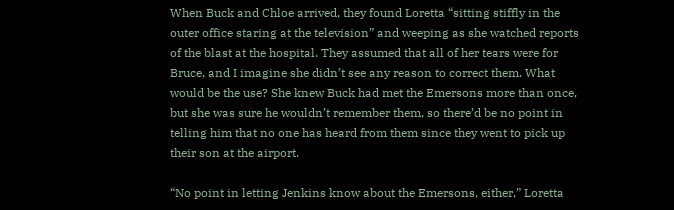When Buck and Chloe arrived, they found Loretta “sitting stiffly in the outer office staring at the television” and weeping as she watched reports of the blast at the hospital. They assumed that all of her tears were for Bruce, and I imagine she didn’t see any reason to correct them. What would be the use? She knew Buck had met the Emersons more than once, but she was sure he wouldn’t remember them, so there’d be no point in telling him that no one has heard from them since they went to pick up their son at the airport.

“No point in letting Jenkins know about the Emersons, either,” Loretta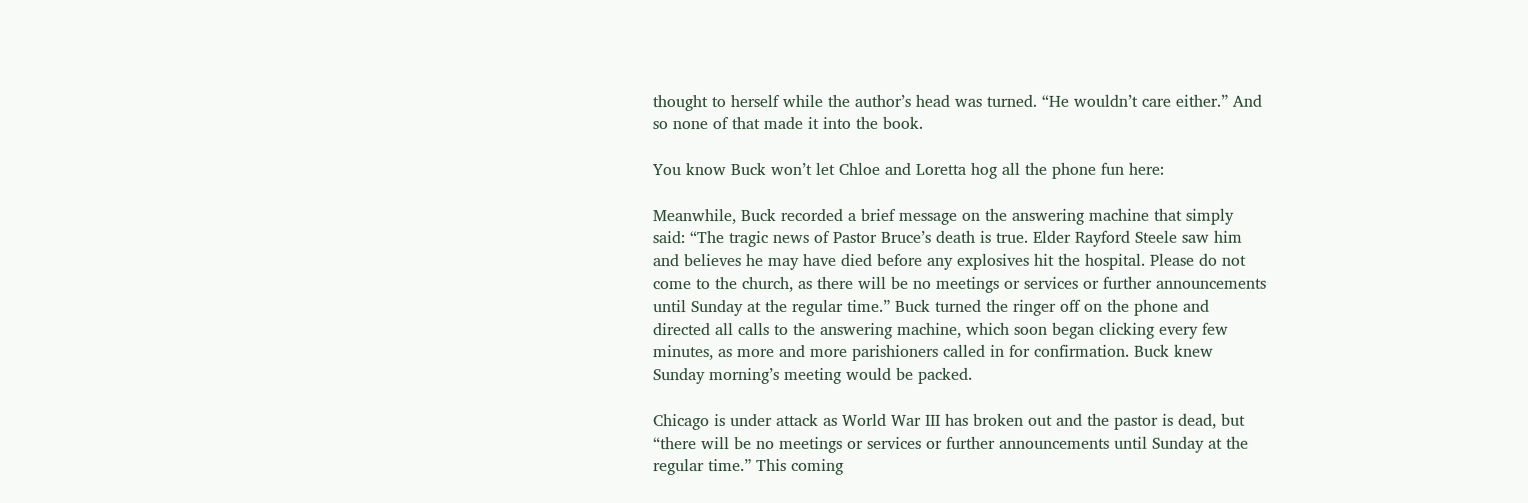thought to herself while the author’s head was turned. “He wouldn’t care either.” And so none of that made it into the book.

You know Buck won’t let Chloe and Loretta hog all the phone fun here:

Meanwhile, Buck recorded a brief message on the answering machine that simply said: “The tragic news of Pastor Bruce’s death is true. Elder Rayford Steele saw him and believes he may have died before any explosives hit the hospital. Please do not come to the church, as there will be no meetings or services or further announcements until Sunday at the regular time.” Buck turned the ringer off on the phone and directed all calls to the answering machine, which soon began clicking every few minutes, as more and more parishioners called in for confirmation. Buck knew Sunday morning’s meeting would be packed.

Chicago is under attack as World War III has broken out and the pastor is dead, but “there will be no meetings or services or further announcements until Sunday at the regular time.” This coming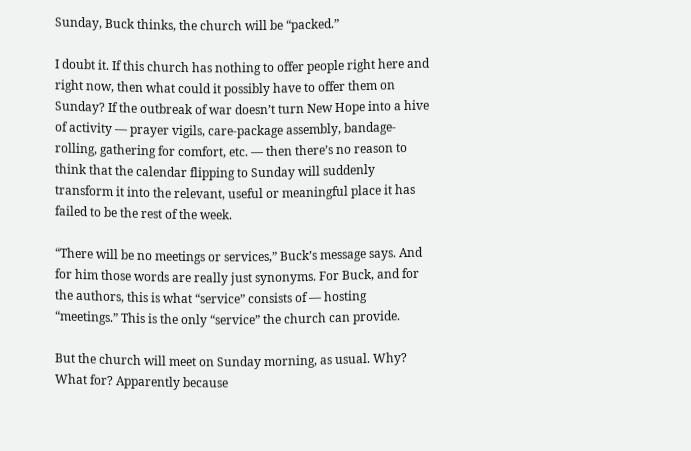Sunday, Buck thinks, the church will be “packed.”

I doubt it. If this church has nothing to offer people right here and right now, then what could it possibly have to offer them on Sunday? If the outbreak of war doesn’t turn New Hope into a hive of activity — prayer vigils, care-package assembly, bandage-rolling, gathering for comfort, etc. — then there’s no reason to think that the calendar flipping to Sunday will suddenly transform it into the relevant, useful or meaningful place it has failed to be the rest of the week.

“There will be no meetings or services,” Buck’s message says. And for him those words are really just synonyms. For Buck, and for the authors, this is what “service” consists of — hosting “meetings.” This is the only “service” the church can provide.

But the church will meet on Sunday morning, as usual. Why? What for? Apparently because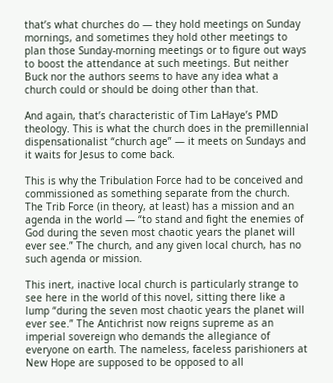that’s what churches do — they hold meetings on Sunday mornings, and sometimes they hold other meetings to plan those Sunday-morning meetings or to figure out ways to boost the attendance at such meetings. But neither Buck nor the authors seems to have any idea what a church could or should be doing other than that.

And again, that’s characteristic of Tim LaHaye’s PMD theology. This is what the church does in the premillennial dispensationalist “church age” — it meets on Sundays and it waits for Jesus to come back.

This is why the Tribulation Force had to be conceived and commissioned as something separate from the church. The Trib Force (in theory, at least) has a mission and an agenda in the world — “to stand and fight the enemies of God during the seven most chaotic years the planet will ever see.” The church, and any given local church, has no such agenda or mission.

This inert, inactive local church is particularly strange to see here in the world of this novel, sitting there like a lump “during the seven most chaotic years the planet will ever see.” The Antichrist now reigns supreme as an imperial sovereign who demands the allegiance of everyone on earth. The nameless, faceless parishioners at New Hope are supposed to be opposed to all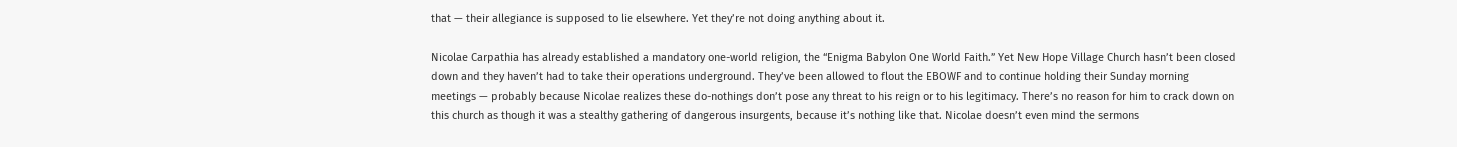that — their allegiance is supposed to lie elsewhere. Yet they’re not doing anything about it.

Nicolae Carpathia has already established a mandatory one-world religion, the “Enigma Babylon One World Faith.” Yet New Hope Village Church hasn’t been closed down and they haven’t had to take their operations underground. They’ve been allowed to flout the EBOWF and to continue holding their Sunday morning meetings — probably because Nicolae realizes these do-nothings don’t pose any threat to his reign or to his legitimacy. There’s no reason for him to crack down on this church as though it was a stealthy gathering of dangerous insurgents, because it’s nothing like that. Nicolae doesn’t even mind the sermons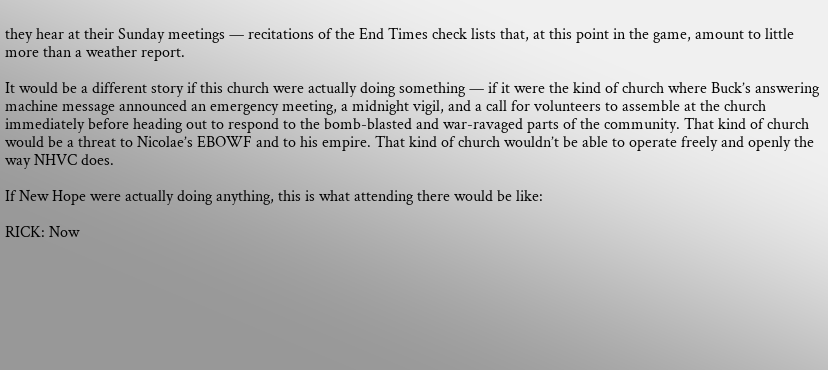they hear at their Sunday meetings — recitations of the End Times check lists that, at this point in the game, amount to little more than a weather report.

It would be a different story if this church were actually doing something — if it were the kind of church where Buck’s answering machine message announced an emergency meeting, a midnight vigil, and a call for volunteers to assemble at the church immediately before heading out to respond to the bomb-blasted and war-ravaged parts of the community. That kind of church would be a threat to Nicolae’s EBOWF and to his empire. That kind of church wouldn’t be able to operate freely and openly the way NHVC does.

If New Hope were actually doing anything, this is what attending there would be like:

RICK: Now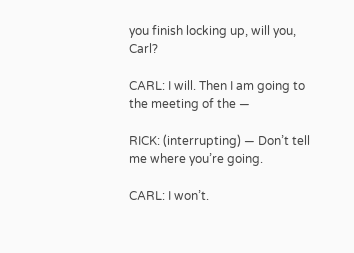you finish locking up, will you, Carl?

CARL: I will. Then I am going to the meeting of the —

RICK: (interrupting) — Don’t tell me where you’re going.

CARL: I won’t.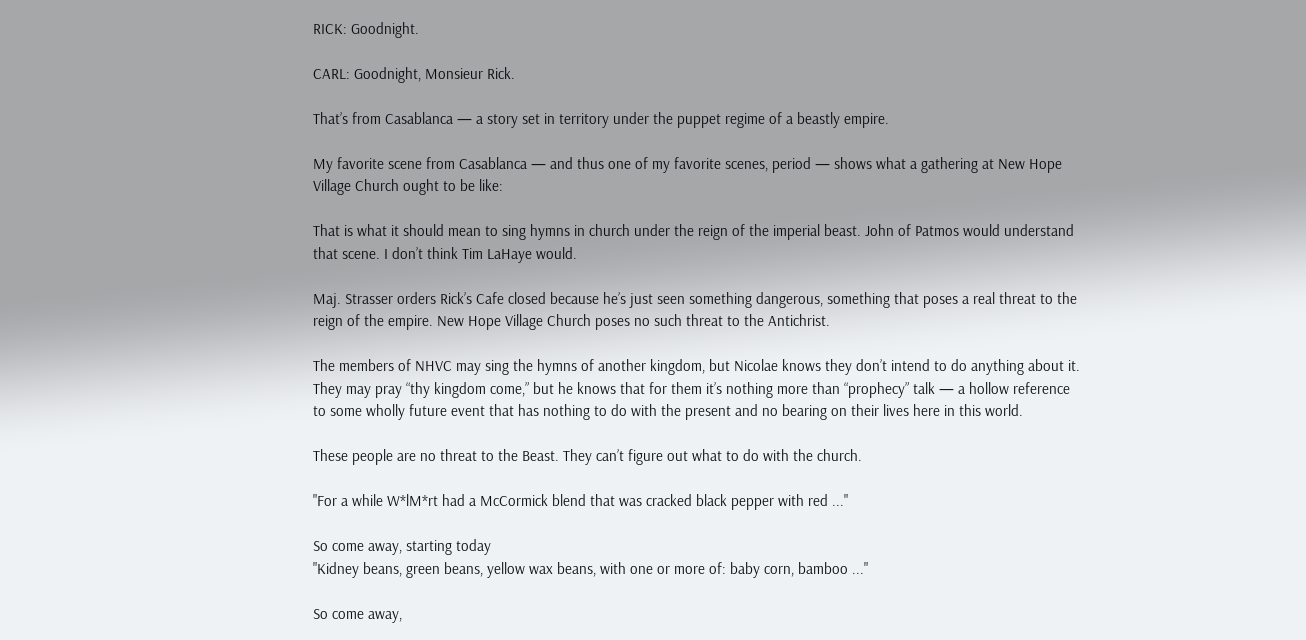RICK: Goodnight.

CARL: Goodnight, Monsieur Rick.

That’s from Casablanca — a story set in territory under the puppet regime of a beastly empire.

My favorite scene from Casablanca — and thus one of my favorite scenes, period — shows what a gathering at New Hope Village Church ought to be like:

That is what it should mean to sing hymns in church under the reign of the imperial beast. John of Patmos would understand that scene. I don’t think Tim LaHaye would.

Maj. Strasser orders Rick’s Cafe closed because he’s just seen something dangerous, something that poses a real threat to the reign of the empire. New Hope Village Church poses no such threat to the Antichrist.

The members of NHVC may sing the hymns of another kingdom, but Nicolae knows they don’t intend to do anything about it. They may pray “thy kingdom come,” but he knows that for them it’s nothing more than “prophecy” talk — a hollow reference to some wholly future event that has nothing to do with the present and no bearing on their lives here in this world.

These people are no threat to the Beast. They can’t figure out what to do with the church.

"For a while W*lM*rt had a McCormick blend that was cracked black pepper with red ..."

So come away, starting today
"Kidney beans, green beans, yellow wax beans, with one or more of: baby corn, bamboo ..."

So come away,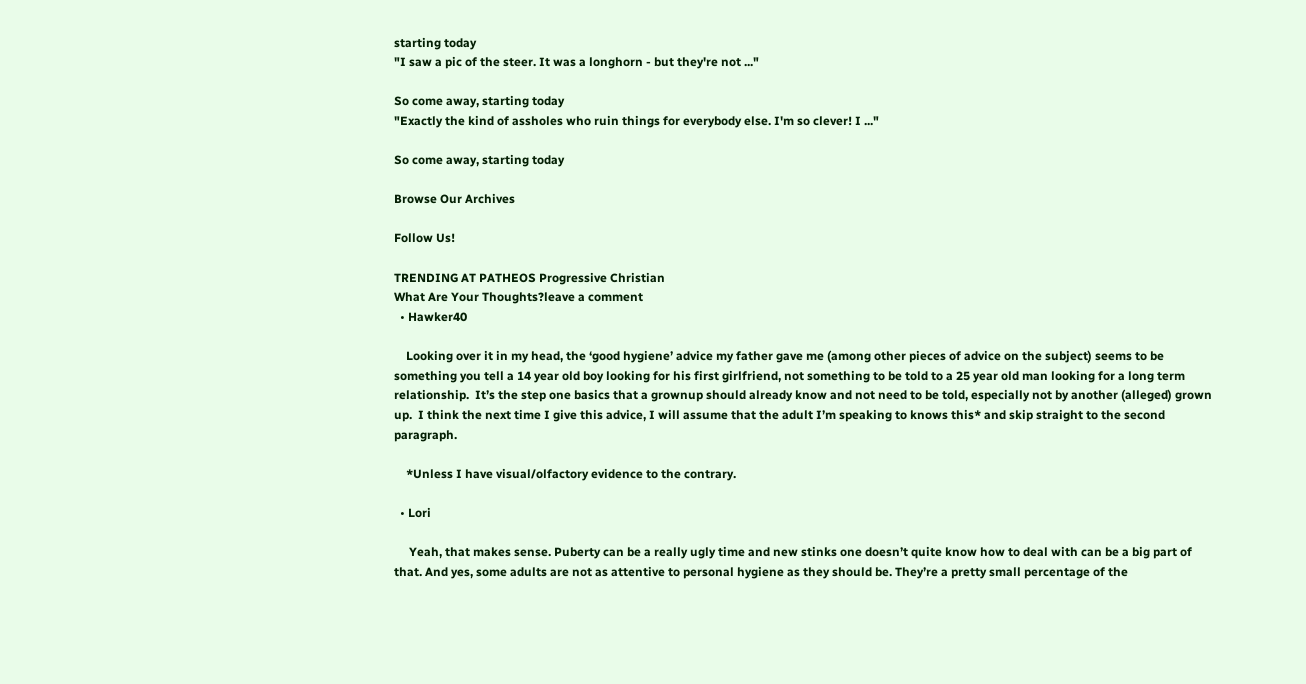starting today
"I saw a pic of the steer. It was a longhorn - but they're not ..."

So come away, starting today
"Exactly the kind of assholes who ruin things for everybody else. I'm so clever! I ..."

So come away, starting today

Browse Our Archives

Follow Us!

TRENDING AT PATHEOS Progressive Christian
What Are Your Thoughts?leave a comment
  • Hawker40

    Looking over it in my head, the ‘good hygiene’ advice my father gave me (among other pieces of advice on the subject) seems to be something you tell a 14 year old boy looking for his first girlfriend, not something to be told to a 25 year old man looking for a long term relationship.  It’s the step one basics that a grownup should already know and not need to be told, especially not by another (alleged) grown up.  I think the next time I give this advice, I will assume that the adult I’m speaking to knows this* and skip straight to the second paragraph.

    *Unless I have visual/olfactory evidence to the contrary.

  • Lori

     Yeah, that makes sense. Puberty can be a really ugly time and new stinks one doesn’t quite know how to deal with can be a big part of that. And yes, some adults are not as attentive to personal hygiene as they should be. They’re a pretty small percentage of the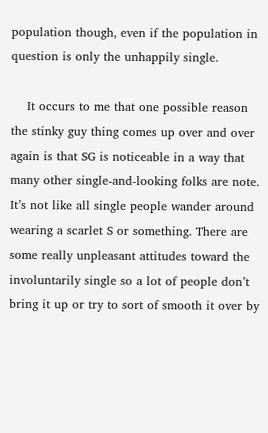population though, even if the population in question is only the unhappily single.

    It occurs to me that one possible reason the stinky guy thing comes up over and over again is that SG is noticeable in a way that many other single-and-looking folks are note. It’s not like all single people wander around wearing a scarlet S or something. There are some really unpleasant attitudes toward the involuntarily single so a lot of people don’t bring it up or try to sort of smooth it over by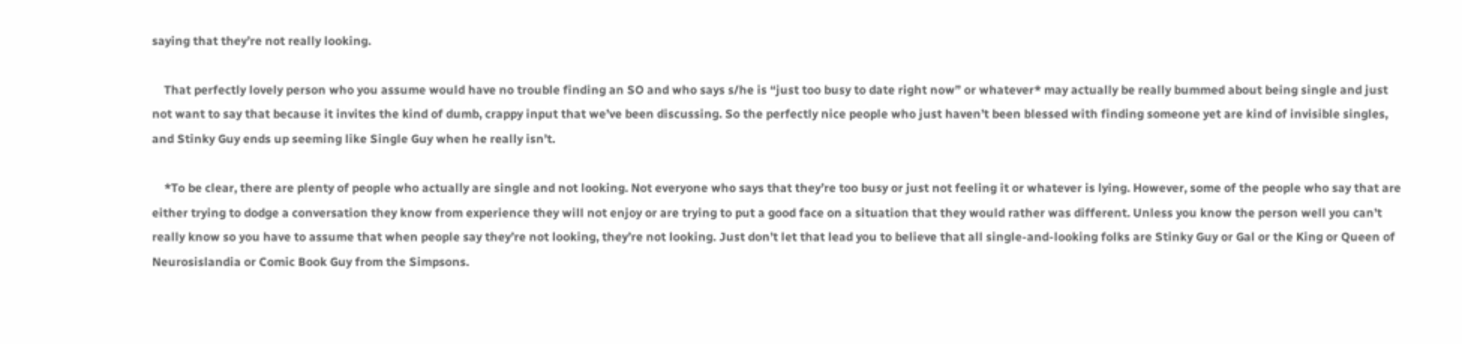saying that they’re not really looking.

    That perfectly lovely person who you assume would have no trouble finding an SO and who says s/he is “just too busy to date right now” or whatever* may actually be really bummed about being single and just not want to say that because it invites the kind of dumb, crappy input that we’ve been discussing. So the perfectly nice people who just haven’t been blessed with finding someone yet are kind of invisible singles, and Stinky Guy ends up seeming like Single Guy when he really isn’t.

    *To be clear, there are plenty of people who actually are single and not looking. Not everyone who says that they’re too busy or just not feeling it or whatever is lying. However, some of the people who say that are either trying to dodge a conversation they know from experience they will not enjoy or are trying to put a good face on a situation that they would rather was different. Unless you know the person well you can’t really know so you have to assume that when people say they’re not looking, they’re not looking. Just don’t let that lead you to believe that all single-and-looking folks are Stinky Guy or Gal or the King or Queen of Neurosislandia or Comic Book Guy from the Simpsons.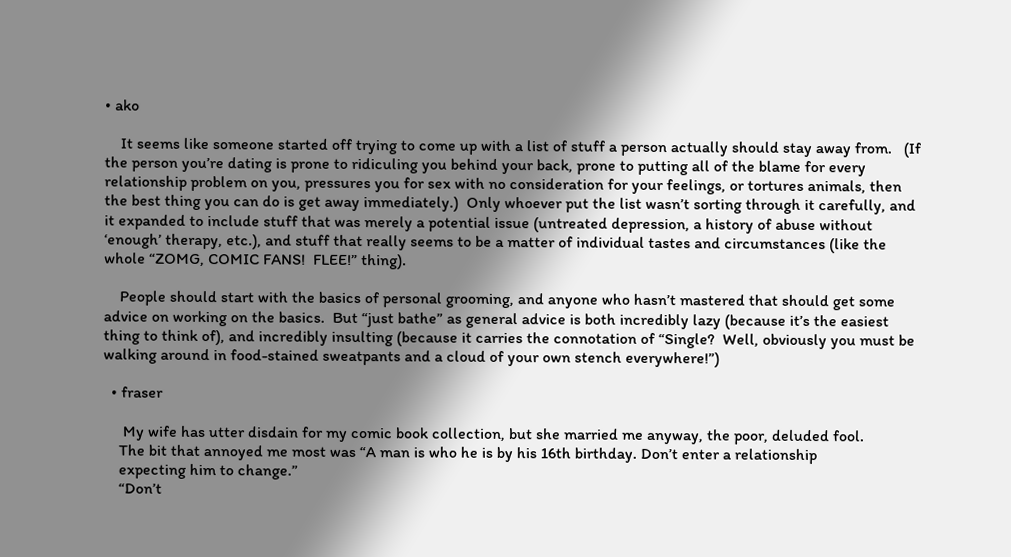• ako

    It seems like someone started off trying to come up with a list of stuff a person actually should stay away from.   (If the person you’re dating is prone to ridiculing you behind your back, prone to putting all of the blame for every relationship problem on you, pressures you for sex with no consideration for your feelings, or tortures animals, then the best thing you can do is get away immediately.)  Only whoever put the list wasn’t sorting through it carefully, and it expanded to include stuff that was merely a potential issue (untreated depression, a history of abuse without ‘enough’ therapy, etc.), and stuff that really seems to be a matter of individual tastes and circumstances (like the whole “ZOMG, COMIC FANS!  FLEE!” thing).

    People should start with the basics of personal grooming, and anyone who hasn’t mastered that should get some advice on working on the basics.  But “just bathe” as general advice is both incredibly lazy (because it’s the easiest thing to think of), and incredibly insulting (because it carries the connotation of “Single?  Well, obviously you must be walking around in food-stained sweatpants and a cloud of your own stench everywhere!”)

  • fraser

     My wife has utter disdain for my comic book collection, but she married me anyway, the poor, deluded fool.
    The bit that annoyed me most was “A man is who he is by his 16th birthday. Don’t enter a relationship
    expecting him to change.”
    “Don’t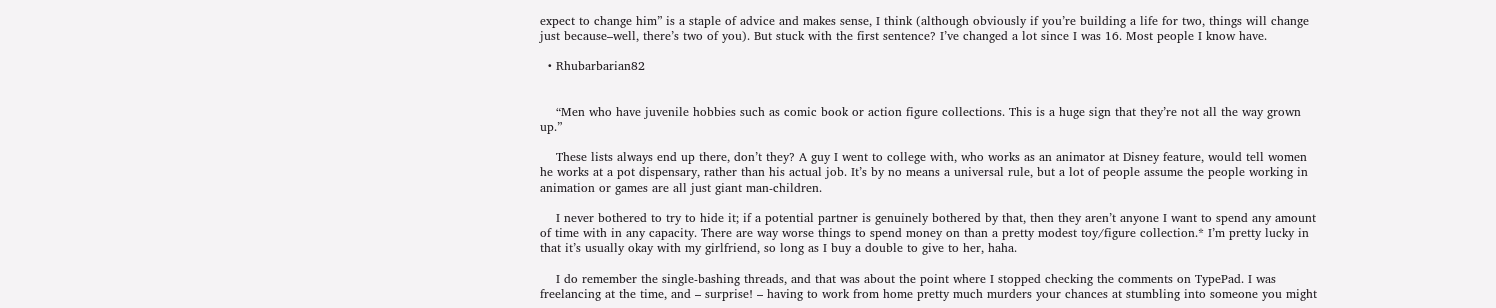expect to change him” is a staple of advice and makes sense, I think (although obviously if you’re building a life for two, things will change just because–well, there’s two of you). But stuck with the first sentence? I’ve changed a lot since I was 16. Most people I know have.

  • Rhubarbarian82


    “Men who have juvenile hobbies such as comic book or action figure collections. This is a huge sign that they’re not all the way grown up.”

    These lists always end up there, don’t they? A guy I went to college with, who works as an animator at Disney feature, would tell women he works at a pot dispensary, rather than his actual job. It’s by no means a universal rule, but a lot of people assume the people working in animation or games are all just giant man-children.

    I never bothered to try to hide it; if a potential partner is genuinely bothered by that, then they aren’t anyone I want to spend any amount of time with in any capacity. There are way worse things to spend money on than a pretty modest toy/figure collection.* I’m pretty lucky in that it’s usually okay with my girlfriend, so long as I buy a double to give to her, haha.

    I do remember the single-bashing threads, and that was about the point where I stopped checking the comments on TypePad. I was freelancing at the time, and – surprise! – having to work from home pretty much murders your chances at stumbling into someone you might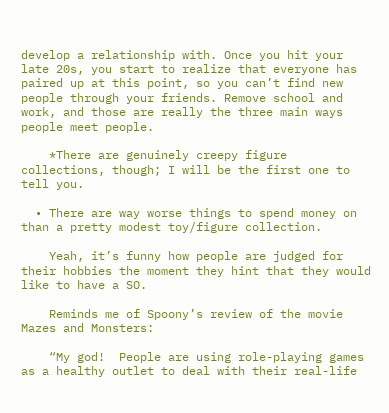develop a relationship with. Once you hit your late 20s, you start to realize that everyone has paired up at this point, so you can’t find new people through your friends. Remove school and work, and those are really the three main ways people meet people.

    *There are genuinely creepy figure collections, though; I will be the first one to tell you.

  • There are way worse things to spend money on than a pretty modest toy/figure collection.

    Yeah, it’s funny how people are judged for their hobbies the moment they hint that they would like to have a SO.

    Reminds me of Spoony’s review of the movie Mazes and Monsters:

    “My god!  People are using role-playing games as a healthy outlet to deal with their real-life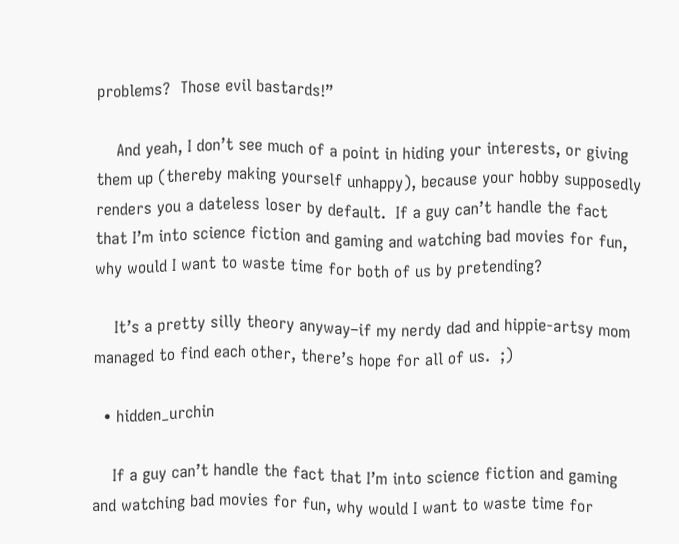problems?  Those evil bastards!”

    And yeah, I don’t see much of a point in hiding your interests, or giving them up (thereby making yourself unhappy), because your hobby supposedly renders you a dateless loser by default.  If a guy can’t handle the fact that I’m into science fiction and gaming and watching bad movies for fun, why would I want to waste time for both of us by pretending?

    It’s a pretty silly theory anyway–if my nerdy dad and hippie-artsy mom managed to find each other, there’s hope for all of us.  ;)

  • hidden_urchin

    If a guy can’t handle the fact that I’m into science fiction and gaming and watching bad movies for fun, why would I want to waste time for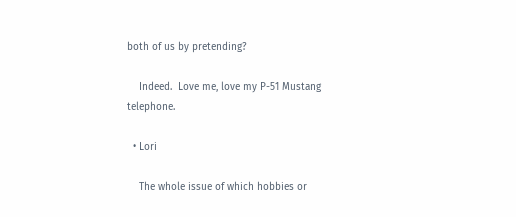both of us by pretending?

    Indeed.  Love me, love my P-51 Mustang telephone.

  • Lori

    The whole issue of which hobbies or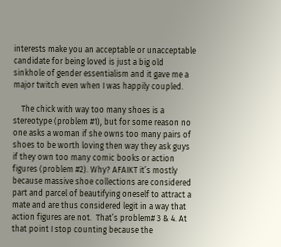interests make you an acceptable or unacceptable candidate for being loved is just a big old sinkhole of gender essentialism and it gave me a major twitch even when I was happily coupled.

    The chick with way too many shoes is a stereotype (problem #1), but for some reason no one asks a woman if she owns too many pairs of shoes to be worth loving then way they ask guys if they own too many comic books or action figures (problem #2). Why? AFAIKT it’s mostly because massive shoe collections are considered part and parcel of beautifying oneself to attract a mate and are thus considered legit in a way that action figures are not.  That’s problem# 3 & 4. At that point I stop counting because the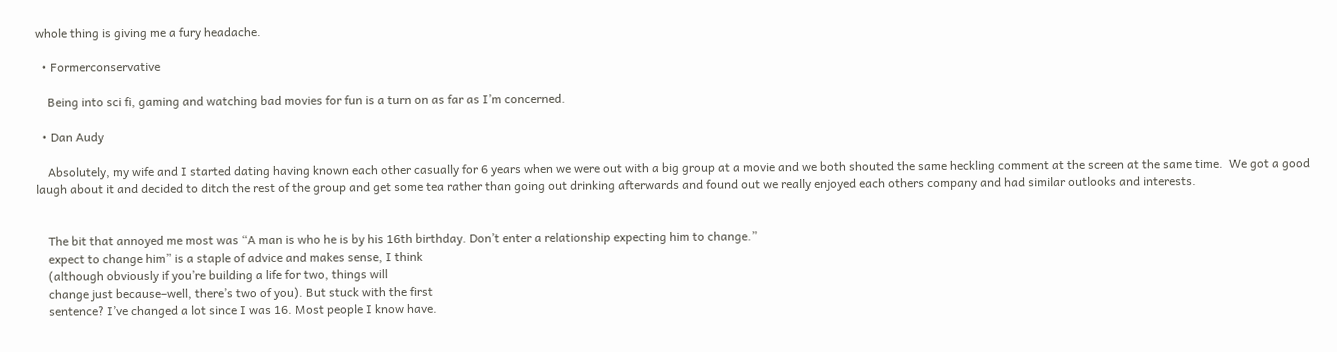whole thing is giving me a fury headache.

  • Formerconservative

    Being into sci fi, gaming and watching bad movies for fun is a turn on as far as I’m concerned.

  • Dan Audy

    Absolutely, my wife and I started dating having known each other casually for 6 years when we were out with a big group at a movie and we both shouted the same heckling comment at the screen at the same time.  We got a good laugh about it and decided to ditch the rest of the group and get some tea rather than going out drinking afterwards and found out we really enjoyed each others company and had similar outlooks and interests.


    The bit that annoyed me most was “A man is who he is by his 16th birthday. Don’t enter a relationship expecting him to change.”
    expect to change him” is a staple of advice and makes sense, I think
    (although obviously if you’re building a life for two, things will
    change just because–well, there’s two of you). But stuck with the first
    sentence? I’ve changed a lot since I was 16. Most people I know have.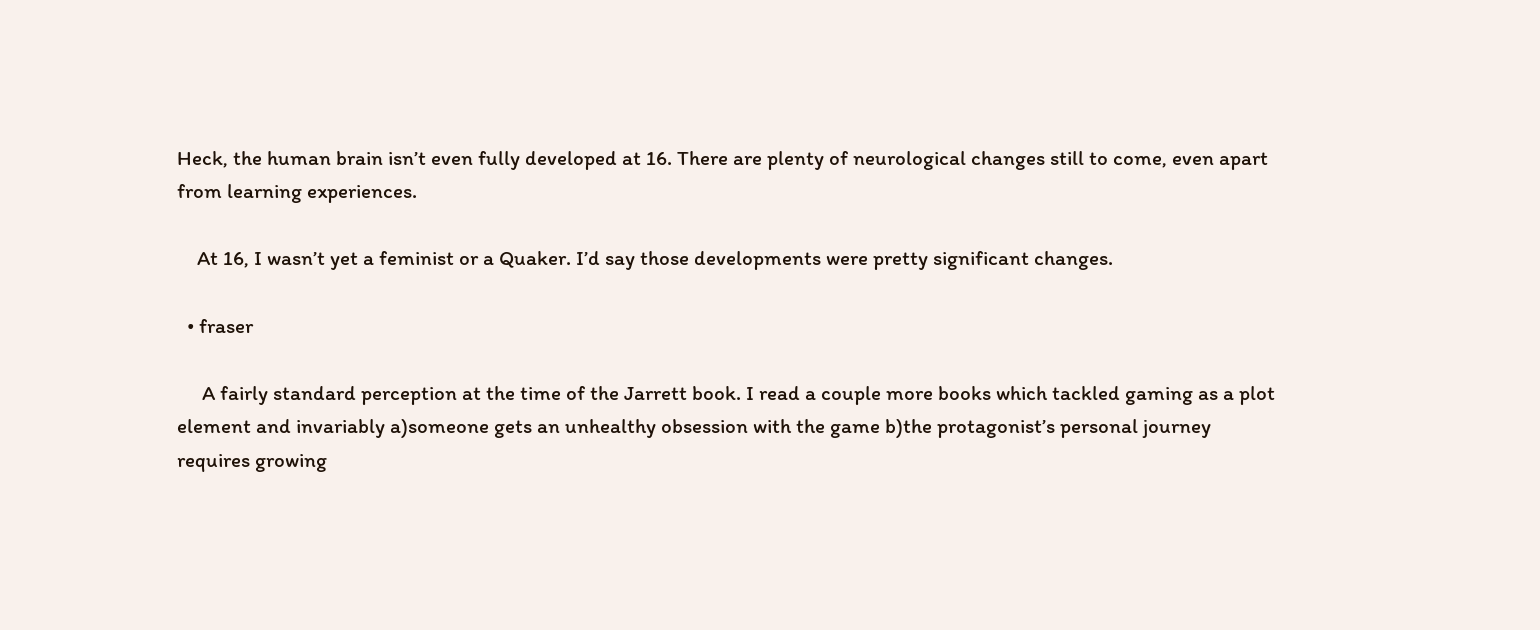Heck, the human brain isn’t even fully developed at 16. There are plenty of neurological changes still to come, even apart from learning experiences.

    At 16, I wasn’t yet a feminist or a Quaker. I’d say those developments were pretty significant changes.

  • fraser

     A fairly standard perception at the time of the Jarrett book. I read a couple more books which tackled gaming as a plot element and invariably a)someone gets an unhealthy obsession with the game b)the protagonist’s personal journey requires growing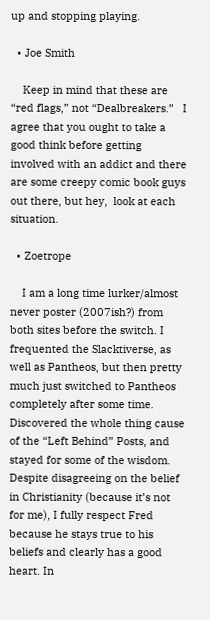up and stopping playing.

  • Joe Smith

    Keep in mind that these are “red flags,” not “Dealbreakers.”   I agree that you ought to take a good think before getting involved with an addict and there are some creepy comic book guys out there, but hey,  look at each situation.

  • Zoetrope

    I am a long time lurker/almost never poster (2007ish?) from both sites before the switch. I frequented the Slacktiverse, as well as Pantheos, but then pretty much just switched to Pantheos completely after some time. Discovered the whole thing cause of the “Left Behind” Posts, and stayed for some of the wisdom. Despite disagreeing on the belief in Christianity (because it’s not for me), I fully respect Fred because he stays true to his beliefs and clearly has a good heart. In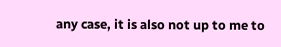any case, it is also not up to me to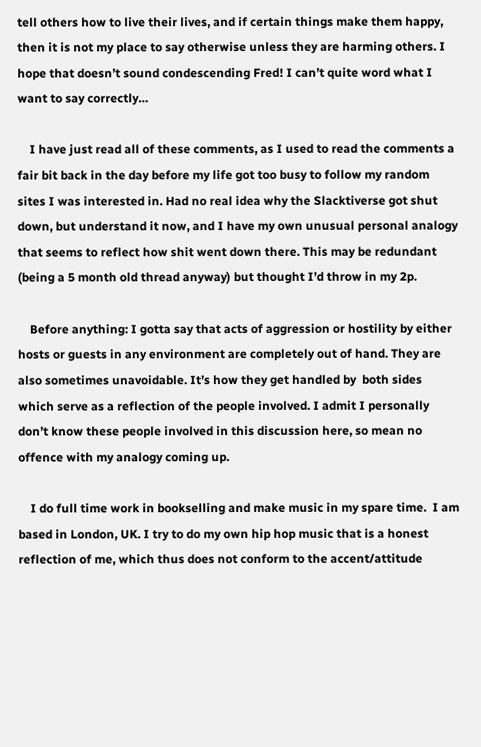tell others how to live their lives, and if certain things make them happy, then it is not my place to say otherwise unless they are harming others. I hope that doesn’t sound condescending Fred! I can’t quite word what I want to say correctly…

    I have just read all of these comments, as I used to read the comments a fair bit back in the day before my life got too busy to follow my random sites I was interested in. Had no real idea why the Slacktiverse got shut down, but understand it now, and I have my own unusual personal analogy that seems to reflect how shit went down there. This may be redundant (being a 5 month old thread anyway) but thought I’d throw in my 2p.

    Before anything: I gotta say that acts of aggression or hostility by either hosts or guests in any environment are completely out of hand. They are also sometimes unavoidable. It’s how they get handled by  both sides which serve as a reflection of the people involved. I admit I personally don’t know these people involved in this discussion here, so mean no offence with my analogy coming up.

    I do full time work in bookselling and make music in my spare time.  I am based in London, UK. I try to do my own hip hop music that is a honest reflection of me, which thus does not conform to the accent/attitude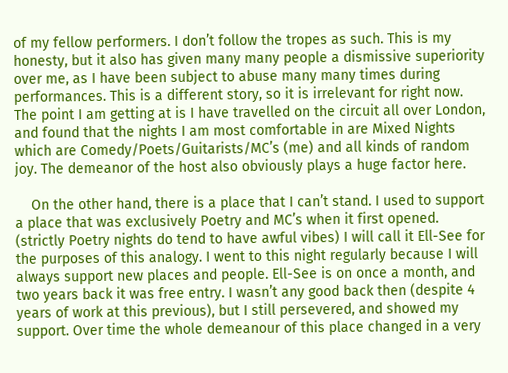of my fellow performers. I don’t follow the tropes as such. This is my honesty, but it also has given many many people a dismissive superiority over me, as I have been subject to abuse many many times during performances. This is a different story, so it is irrelevant for right now. The point I am getting at is I have travelled on the circuit all over London, and found that the nights I am most comfortable in are Mixed Nights which are Comedy/Poets/Guitarists/MC’s (me) and all kinds of random joy. The demeanor of the host also obviously plays a huge factor here.

    On the other hand, there is a place that I can’t stand. I used to support a place that was exclusively Poetry and MC’s when it first opened. (strictly Poetry nights do tend to have awful vibes) I will call it Ell-See for the purposes of this analogy. I went to this night regularly because I will always support new places and people. Ell-See is on once a month, and two years back it was free entry. I wasn’t any good back then (despite 4 years of work at this previous), but I still persevered, and showed my support. Over time the whole demeanour of this place changed in a very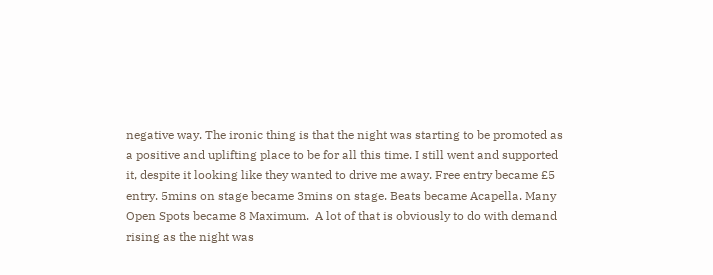negative way. The ironic thing is that the night was starting to be promoted as a positive and uplifting place to be for all this time. I still went and supported it, despite it looking like they wanted to drive me away. Free entry became £5 entry. 5mins on stage became 3mins on stage. Beats became Acapella. Many Open Spots became 8 Maximum.  A lot of that is obviously to do with demand rising as the night was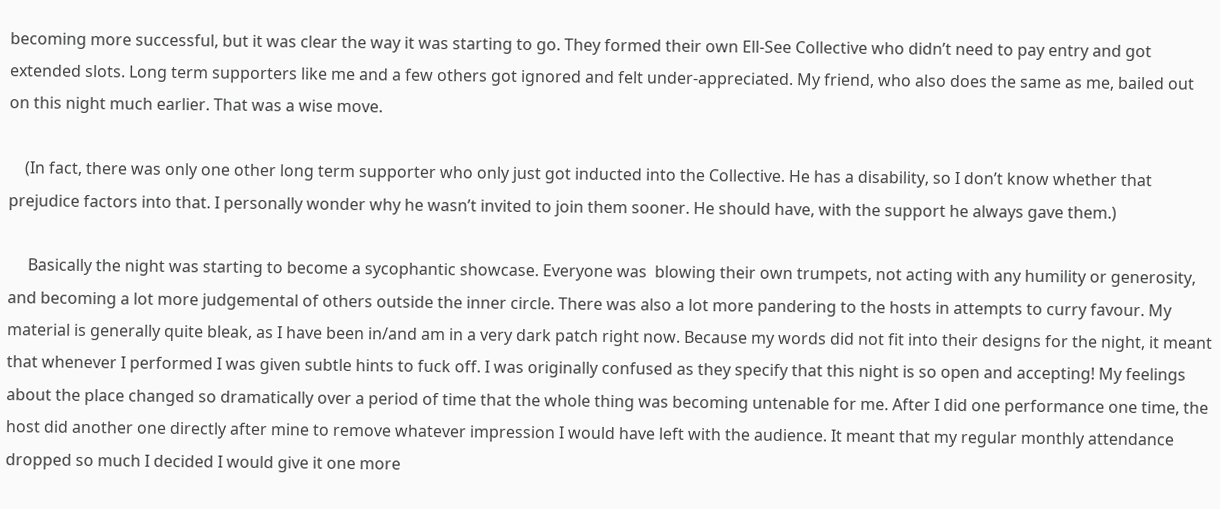becoming more successful, but it was clear the way it was starting to go. They formed their own Ell-See Collective who didn’t need to pay entry and got extended slots. Long term supporters like me and a few others got ignored and felt under-appreciated. My friend, who also does the same as me, bailed out on this night much earlier. That was a wise move.

    (In fact, there was only one other long term supporter who only just got inducted into the Collective. He has a disability, so I don’t know whether that prejudice factors into that. I personally wonder why he wasn’t invited to join them sooner. He should have, with the support he always gave them.)

     Basically the night was starting to become a sycophantic showcase. Everyone was  blowing their own trumpets, not acting with any humility or generosity, and becoming a lot more judgemental of others outside the inner circle. There was also a lot more pandering to the hosts in attempts to curry favour. My material is generally quite bleak, as I have been in/and am in a very dark patch right now. Because my words did not fit into their designs for the night, it meant that whenever I performed I was given subtle hints to fuck off. I was originally confused as they specify that this night is so open and accepting! My feelings about the place changed so dramatically over a period of time that the whole thing was becoming untenable for me. After I did one performance one time, the host did another one directly after mine to remove whatever impression I would have left with the audience. It meant that my regular monthly attendance dropped so much I decided I would give it one more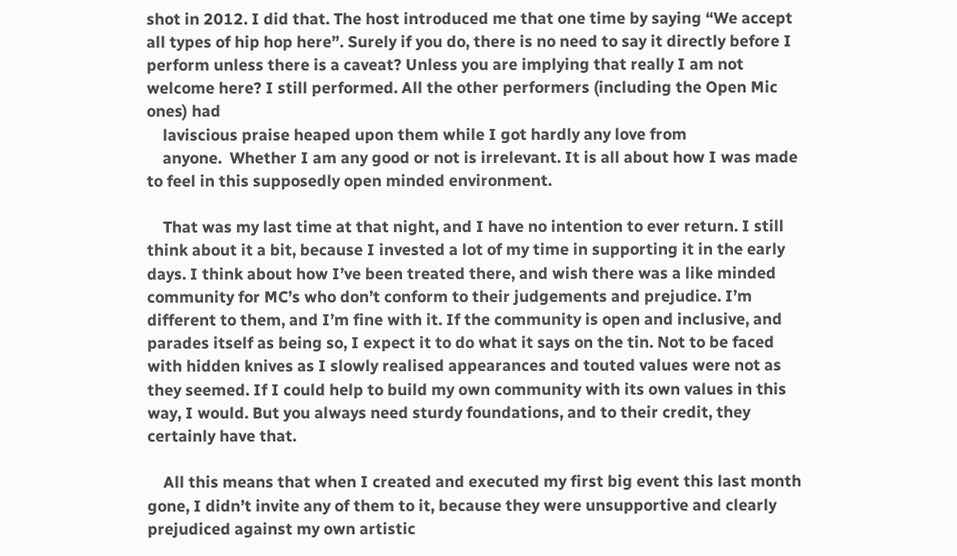shot in 2012. I did that. The host introduced me that one time by saying “We accept all types of hip hop here”. Surely if you do, there is no need to say it directly before I perform unless there is a caveat? Unless you are implying that really I am not welcome here? I still performed. All the other performers (including the Open Mic ones) had
    laviscious praise heaped upon them while I got hardly any love from
    anyone.  Whether I am any good or not is irrelevant. It is all about how I was made to feel in this supposedly open minded environment.

    That was my last time at that night, and I have no intention to ever return. I still think about it a bit, because I invested a lot of my time in supporting it in the early days. I think about how I’ve been treated there, and wish there was a like minded community for MC’s who don’t conform to their judgements and prejudice. I’m different to them, and I’m fine with it. If the community is open and inclusive, and parades itself as being so, I expect it to do what it says on the tin. Not to be faced with hidden knives as I slowly realised appearances and touted values were not as they seemed. If I could help to build my own community with its own values in this way, I would. But you always need sturdy foundations, and to their credit, they certainly have that.

    All this means that when I created and executed my first big event this last month gone, I didn’t invite any of them to it, because they were unsupportive and clearly prejudiced against my own artistic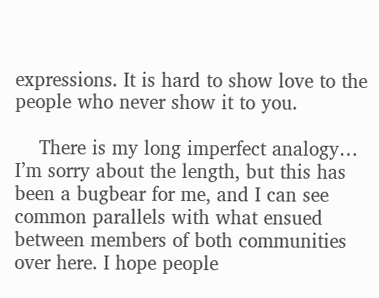expressions. It is hard to show love to the people who never show it to you.

    There is my long imperfect analogy… I’m sorry about the length, but this has been a bugbear for me, and I can see common parallels with what ensued between members of both communities over here. I hope people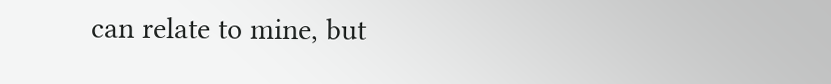can relate to mine, but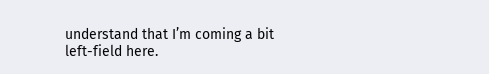understand that I’m coming a bit left-field here.